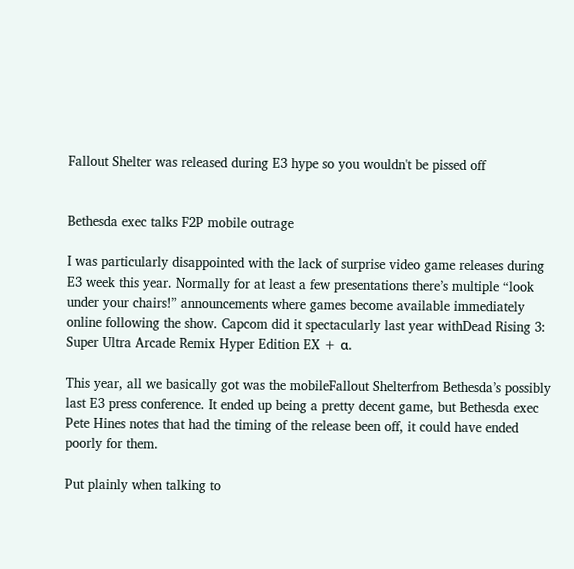Fallout Shelter was released during E3 hype so you wouldn't be pissed off


Bethesda exec talks F2P mobile outrage

I was particularly disappointed with the lack of surprise video game releases during E3 week this year. Normally for at least a few presentations there’s multiple “look under your chairs!” announcements where games become available immediately online following the show. Capcom did it spectacularly last year withDead Rising 3: Super Ultra Arcade Remix Hyper Edition EX + α.

This year, all we basically got was the mobileFallout Shelterfrom Bethesda’s possibly last E3 press conference. It ended up being a pretty decent game, but Bethesda exec Pete Hines notes that had the timing of the release been off, it could have ended poorly for them.

Put plainly when talking to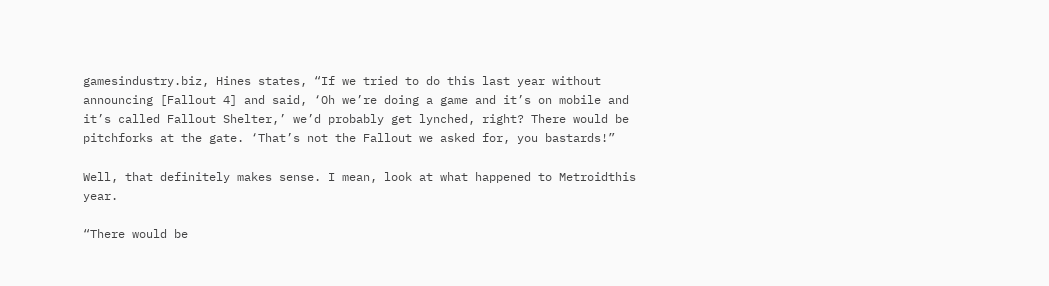gamesindustry.biz, Hines states, “If we tried to do this last year without announcing [Fallout 4] and said, ‘Oh we’re doing a game and it’s on mobile and it’s called Fallout Shelter,’ we’d probably get lynched, right? There would be pitchforks at the gate. ‘That’s not the Fallout we asked for, you bastards!”

Well, that definitely makes sense. I mean, look at what happened to Metroidthis year.

“There would be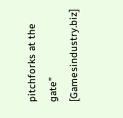pitchforks at the gate” [Gamesindustry.biz]